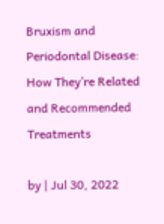Bruxism and Periodontal Disease: How They’re Related and Recommended Treatments

by | Jul 30, 2022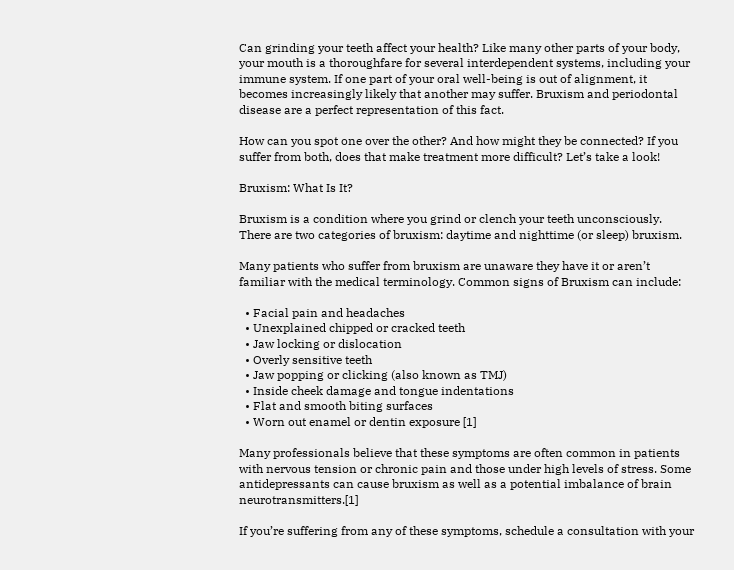Can grinding your teeth affect your health? Like many other parts of your body, your mouth is a thoroughfare for several interdependent systems, including your immune system. If one part of your oral well-being is out of alignment, it becomes increasingly likely that another may suffer. Bruxism and periodontal disease are a perfect representation of this fact.

How can you spot one over the other? And how might they be connected? If you suffer from both, does that make treatment more difficult? Let’s take a look!

Bruxism: What Is It?

Bruxism is a condition where you grind or clench your teeth unconsciously. There are two categories of bruxism: daytime and nighttime (or sleep) bruxism.

Many patients who suffer from bruxism are unaware they have it or aren’t familiar with the medical terminology. Common signs of Bruxism can include:

  • Facial pain and headaches
  • Unexplained chipped or cracked teeth
  • Jaw locking or dislocation
  • Overly sensitive teeth
  • Jaw popping or clicking (also known as TMJ)
  • Inside cheek damage and tongue indentations
  • Flat and smooth biting surfaces
  • Worn out enamel or dentin exposure [1]

Many professionals believe that these symptoms are often common in patients with nervous tension or chronic pain and those under high levels of stress. Some antidepressants can cause bruxism as well as a potential imbalance of brain neurotransmitters.[1]

If you’re suffering from any of these symptoms, schedule a consultation with your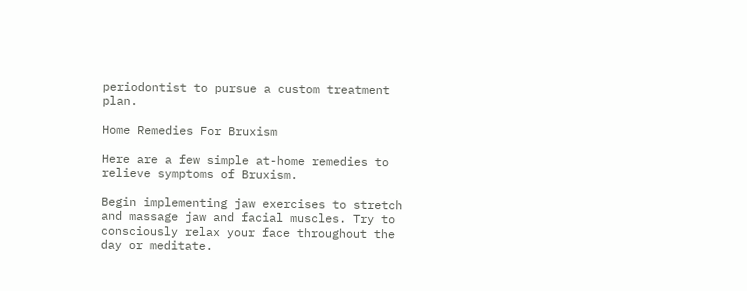periodontist to pursue a custom treatment plan.

Home Remedies For Bruxism

Here are a few simple at-home remedies to relieve symptoms of Bruxism.

Begin implementing jaw exercises to stretch and massage jaw and facial muscles. Try to consciously relax your face throughout the day or meditate.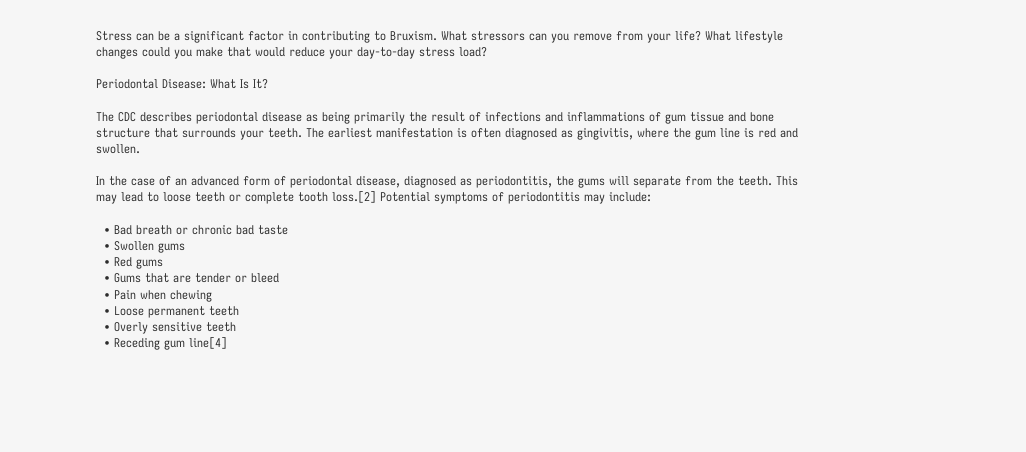Stress can be a significant factor in contributing to Bruxism. What stressors can you remove from your life? What lifestyle changes could you make that would reduce your day-to-day stress load?

Periodontal Disease: What Is It?

The CDC describes periodontal disease as being primarily the result of infections and inflammations of gum tissue and bone structure that surrounds your teeth. The earliest manifestation is often diagnosed as gingivitis, where the gum line is red and swollen.

In the case of an advanced form of periodontal disease, diagnosed as periodontitis, the gums will separate from the teeth. This may lead to loose teeth or complete tooth loss.[2] Potential symptoms of periodontitis may include:

  • Bad breath or chronic bad taste
  • Swollen gums
  • Red gums
  • Gums that are tender or bleed
  • Pain when chewing
  • Loose permanent teeth
  • Overly sensitive teeth
  • Receding gum line[4]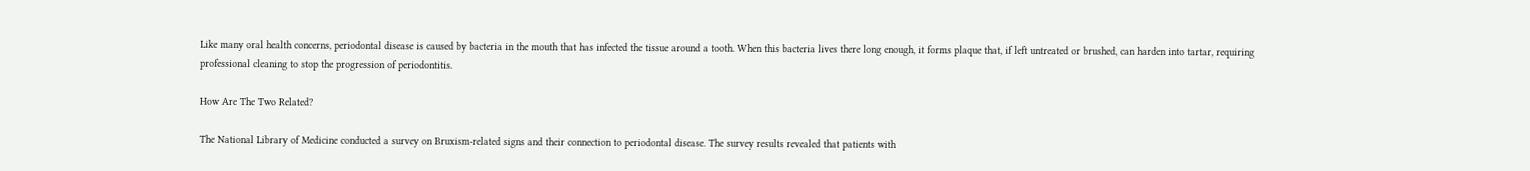Like many oral health concerns, periodontal disease is caused by bacteria in the mouth that has infected the tissue around a tooth. When this bacteria lives there long enough, it forms plaque that, if left untreated or brushed, can harden into tartar, requiring professional cleaning to stop the progression of periodontitis.

How Are The Two Related?

The National Library of Medicine conducted a survey on Bruxism-related signs and their connection to periodontal disease. The survey results revealed that patients with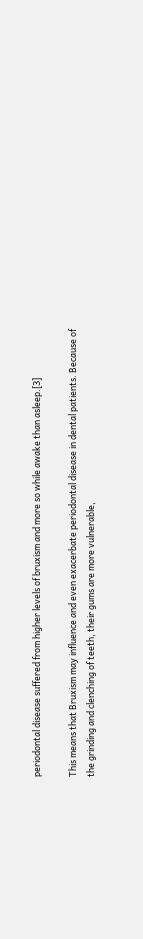periodontal disease suffered from higher levels of bruxism and more so while awake than asleep.[3]

This means that Bruxism may influence and even exacerbate periodontal disease in dental patients. Because of the grinding and clenching of teeth, their gums are more vulnerable,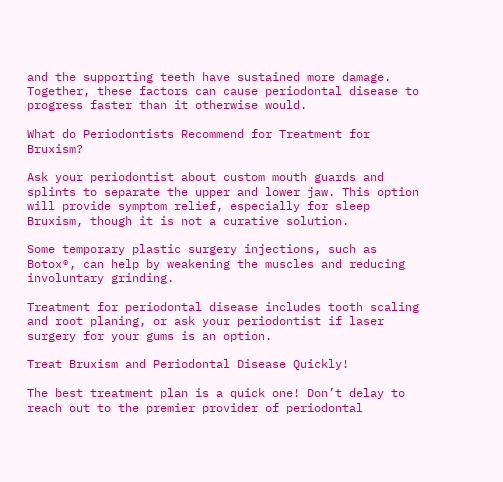and the supporting teeth have sustained more damage. Together, these factors can cause periodontal disease to progress faster than it otherwise would.

What do Periodontists Recommend for Treatment for Bruxism?

Ask your periodontist about custom mouth guards and splints to separate the upper and lower jaw. This option will provide symptom relief, especially for sleep Bruxism, though it is not a curative solution.

Some temporary plastic surgery injections, such as Botox®, can help by weakening the muscles and reducing involuntary grinding.

Treatment for periodontal disease includes tooth scaling and root planing, or ask your periodontist if laser surgery for your gums is an option.

Treat Bruxism and Periodontal Disease Quickly!

The best treatment plan is a quick one! Don’t delay to reach out to the premier provider of periodontal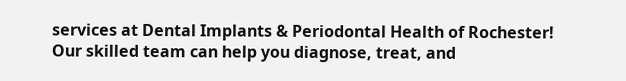services at Dental Implants & Periodontal Health of Rochester! Our skilled team can help you diagnose, treat, and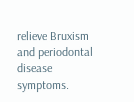relieve Bruxism and periodontal disease symptoms.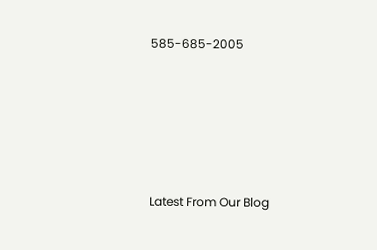585-685-2005







Latest From Our Blog